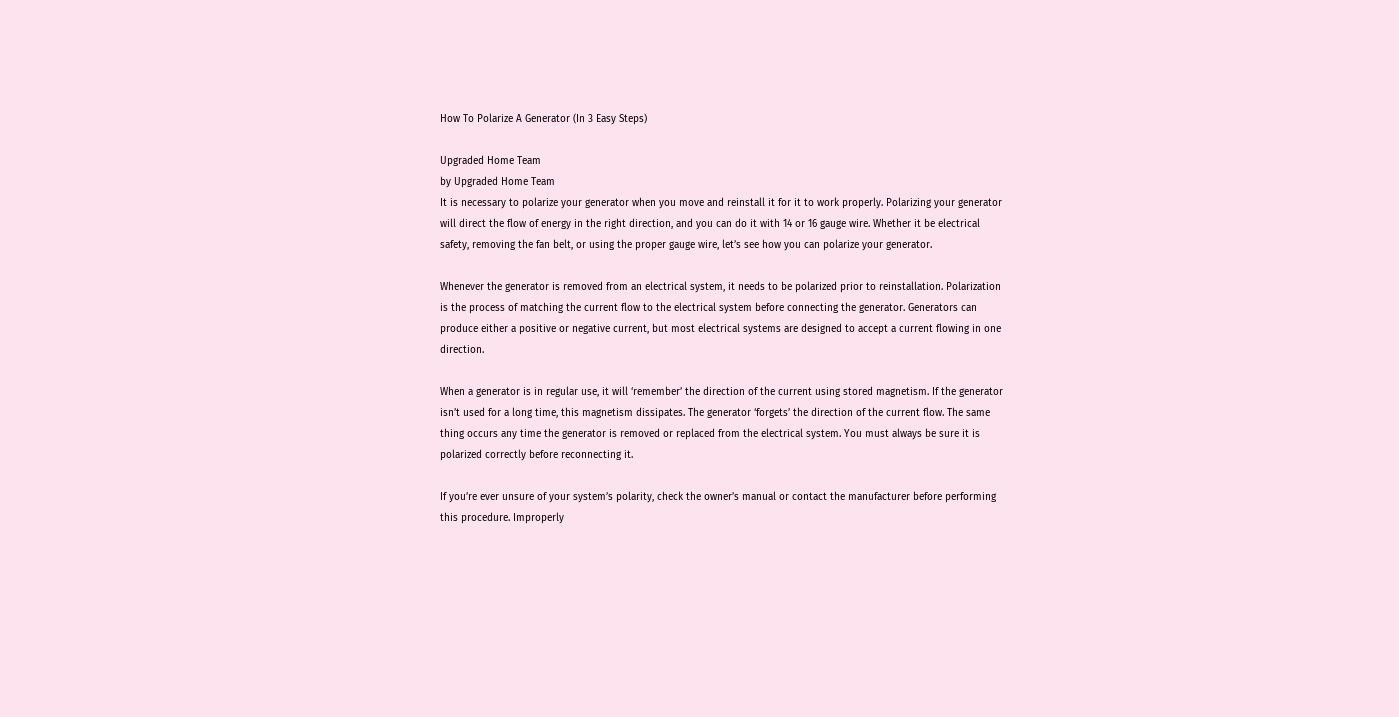How To Polarize A Generator (In 3 Easy Steps)

Upgraded Home Team
by Upgraded Home Team
It is necessary to polarize your generator when you move and reinstall it for it to work properly. Polarizing your generator will direct the flow of energy in the right direction, and you can do it with 14 or 16 gauge wire. Whether it be electrical safety, removing the fan belt, or using the proper gauge wire, let’s see how you can polarize your generator.

Whenever the generator is removed from an electrical system, it needs to be polarized prior to reinstallation. Polarization is the process of matching the current flow to the electrical system before connecting the generator. Generators can produce either a positive or negative current, but most electrical systems are designed to accept a current flowing in one direction.

When a generator is in regular use, it will ‘remember’ the direction of the current using stored magnetism. If the generator isn’t used for a long time, this magnetism dissipates. The generator ‘forgets’ the direction of the current flow. The same thing occurs any time the generator is removed or replaced from the electrical system. You must always be sure it is polarized correctly before reconnecting it.

If you’re ever unsure of your system’s polarity, check the owner’s manual or contact the manufacturer before performing this procedure. Improperly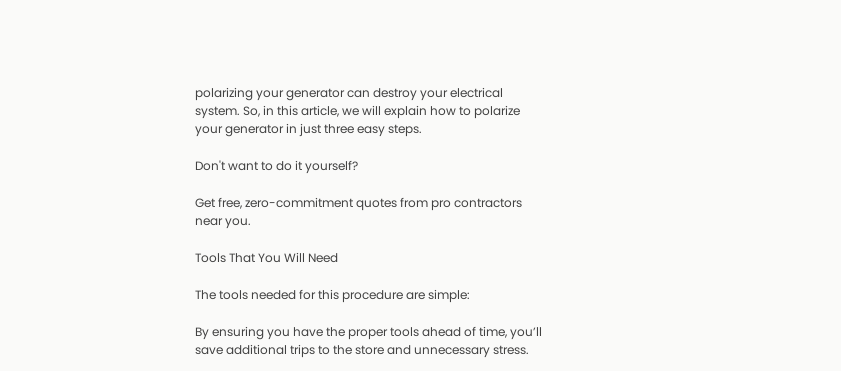polarizing your generator can destroy your electrical system. So, in this article, we will explain how to polarize your generator in just three easy steps.

Don't want to do it yourself?

Get free, zero-commitment quotes from pro contractors near you.

Tools That You Will Need

The tools needed for this procedure are simple:

By ensuring you have the proper tools ahead of time, you’ll save additional trips to the store and unnecessary stress.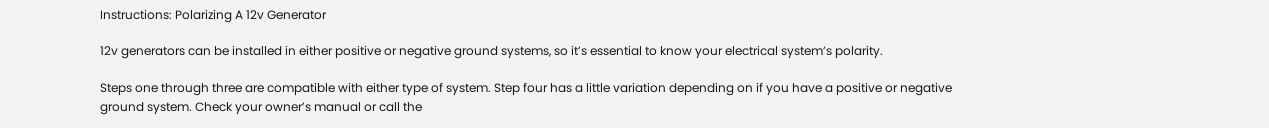Instructions: Polarizing A 12v Generator

12v generators can be installed in either positive or negative ground systems, so it’s essential to know your electrical system’s polarity.

Steps one through three are compatible with either type of system. Step four has a little variation depending on if you have a positive or negative ground system. Check your owner’s manual or call the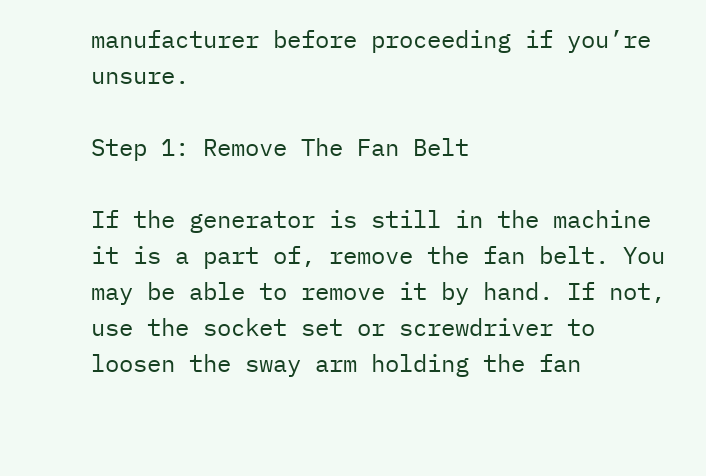manufacturer before proceeding if you’re unsure.

Step 1: Remove The Fan Belt

If the generator is still in the machine it is a part of, remove the fan belt. You may be able to remove it by hand. If not, use the socket set or screwdriver to loosen the sway arm holding the fan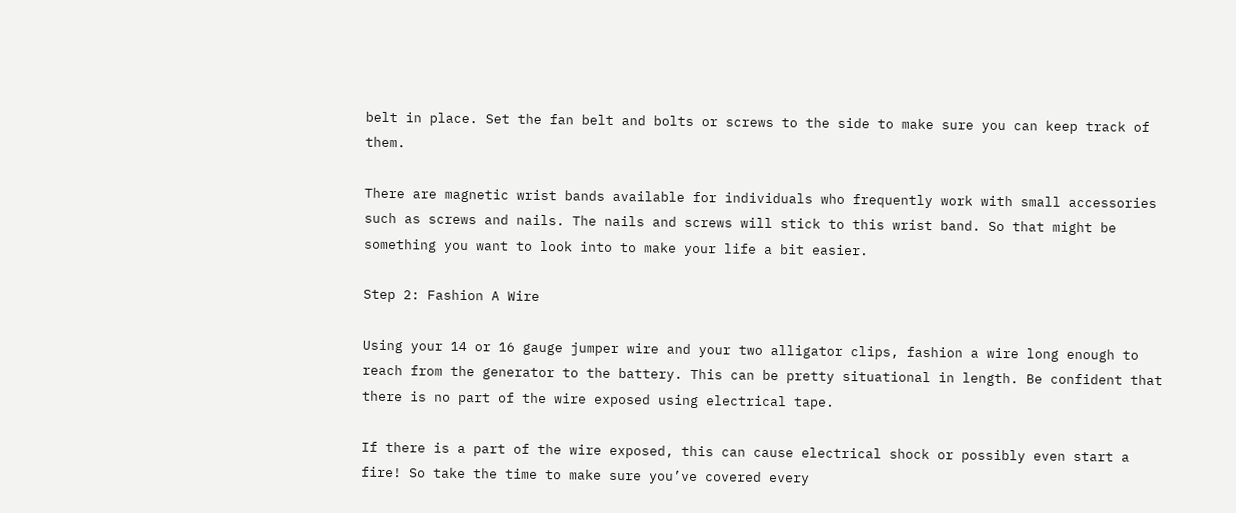belt in place. Set the fan belt and bolts or screws to the side to make sure you can keep track of them.

There are magnetic wrist bands available for individuals who frequently work with small accessories such as screws and nails. The nails and screws will stick to this wrist band. So that might be something you want to look into to make your life a bit easier.

Step 2: Fashion A Wire

Using your 14 or 16 gauge jumper wire and your two alligator clips, fashion a wire long enough to reach from the generator to the battery. This can be pretty situational in length. Be confident that there is no part of the wire exposed using electrical tape.

If there is a part of the wire exposed, this can cause electrical shock or possibly even start a fire! So take the time to make sure you’ve covered every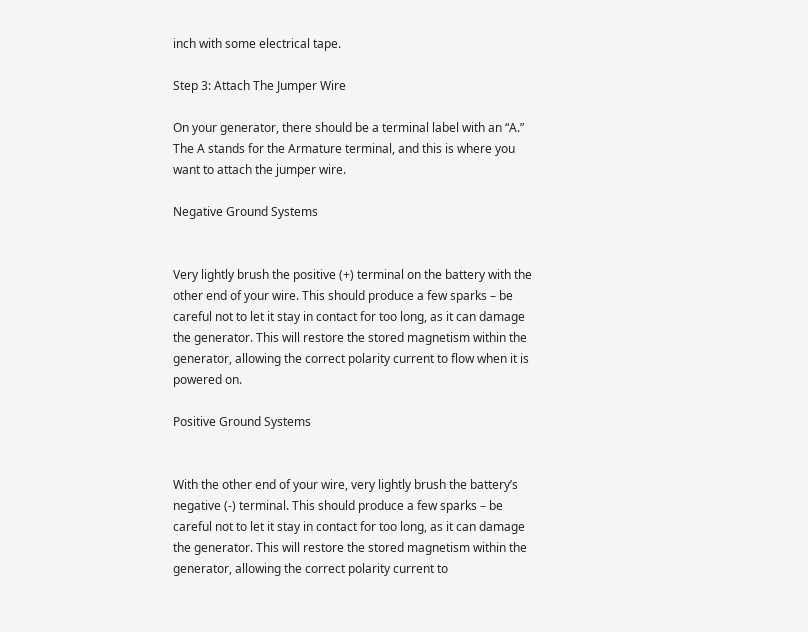inch with some electrical tape.

Step 3: Attach The Jumper Wire

On your generator, there should be a terminal label with an “A.” The A stands for the Armature terminal, and this is where you want to attach the jumper wire.

Negative Ground Systems


Very lightly brush the positive (+) terminal on the battery with the other end of your wire. This should produce a few sparks – be careful not to let it stay in contact for too long, as it can damage the generator. This will restore the stored magnetism within the generator, allowing the correct polarity current to flow when it is powered on.

Positive Ground Systems


With the other end of your wire, very lightly brush the battery’s negative (-) terminal. This should produce a few sparks – be careful not to let it stay in contact for too long, as it can damage the generator. This will restore the stored magnetism within the generator, allowing the correct polarity current to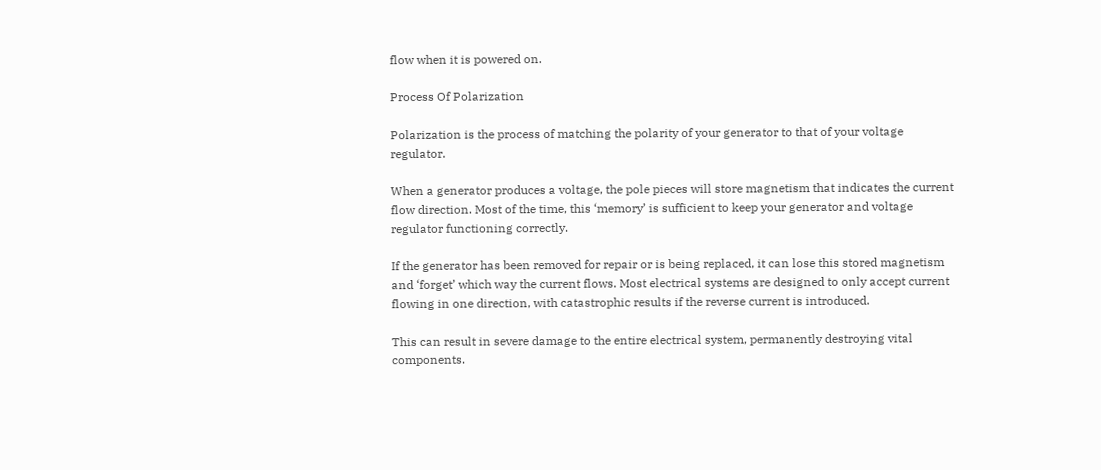flow when it is powered on.

Process Of Polarization

Polarization is the process of matching the polarity of your generator to that of your voltage regulator.

When a generator produces a voltage, the pole pieces will store magnetism that indicates the current flow direction. Most of the time, this ‘memory’ is sufficient to keep your generator and voltage regulator functioning correctly.

If the generator has been removed for repair or is being replaced, it can lose this stored magnetism and ‘forget’ which way the current flows. Most electrical systems are designed to only accept current flowing in one direction, with catastrophic results if the reverse current is introduced.

This can result in severe damage to the entire electrical system, permanently destroying vital components.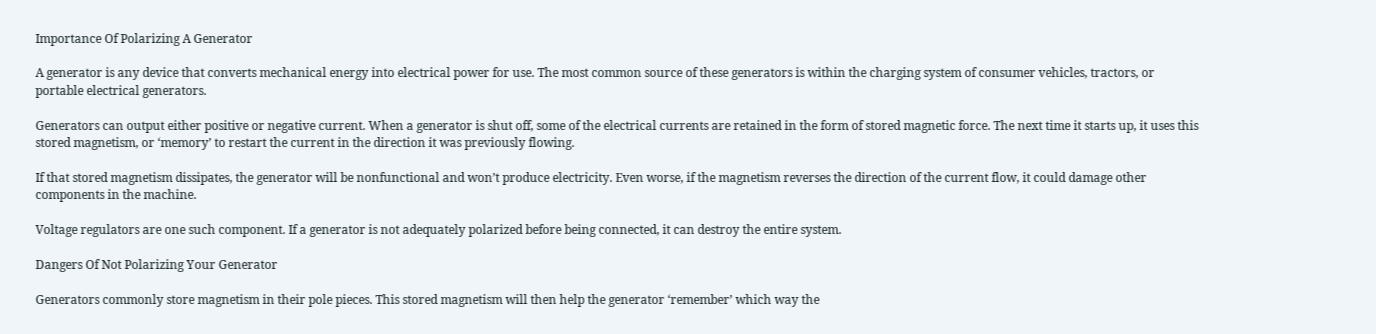Importance Of Polarizing A Generator

A generator is any device that converts mechanical energy into electrical power for use. The most common source of these generators is within the charging system of consumer vehicles, tractors, or portable electrical generators.

Generators can output either positive or negative current. When a generator is shut off, some of the electrical currents are retained in the form of stored magnetic force. The next time it starts up, it uses this stored magnetism, or ‘memory’ to restart the current in the direction it was previously flowing.

If that stored magnetism dissipates, the generator will be nonfunctional and won’t produce electricity. Even worse, if the magnetism reverses the direction of the current flow, it could damage other components in the machine.

Voltage regulators are one such component. If a generator is not adequately polarized before being connected, it can destroy the entire system.

Dangers Of Not Polarizing Your Generator

Generators commonly store magnetism in their pole pieces. This stored magnetism will then help the generator ‘remember’ which way the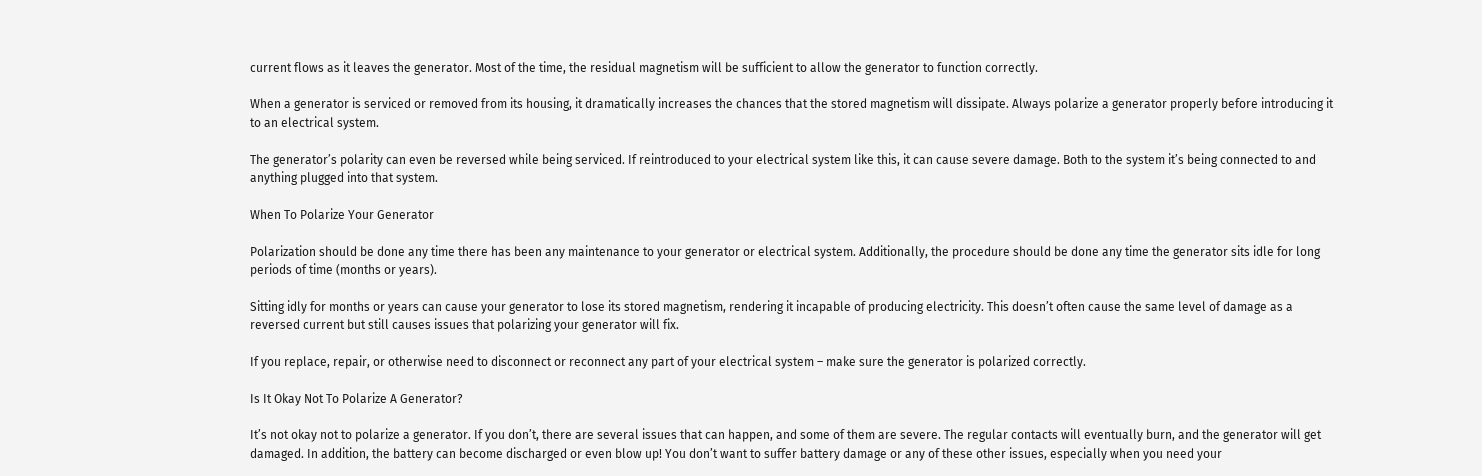current flows as it leaves the generator. Most of the time, the residual magnetism will be sufficient to allow the generator to function correctly.

When a generator is serviced or removed from its housing, it dramatically increases the chances that the stored magnetism will dissipate. Always polarize a generator properly before introducing it to an electrical system.

The generator’s polarity can even be reversed while being serviced. If reintroduced to your electrical system like this, it can cause severe damage. Both to the system it’s being connected to and anything plugged into that system.

When To Polarize Your Generator

Polarization should be done any time there has been any maintenance to your generator or electrical system. Additionally, the procedure should be done any time the generator sits idle for long periods of time (months or years).

Sitting idly for months or years can cause your generator to lose its stored magnetism, rendering it incapable of producing electricity. This doesn’t often cause the same level of damage as a reversed current but still causes issues that polarizing your generator will fix.

If you replace, repair, or otherwise need to disconnect or reconnect any part of your electrical system – make sure the generator is polarized correctly.

Is It Okay Not To Polarize A Generator?

It’s not okay not to polarize a generator. If you don’t, there are several issues that can happen, and some of them are severe. The regular contacts will eventually burn, and the generator will get damaged. In addition, the battery can become discharged or even blow up! You don’t want to suffer battery damage or any of these other issues, especially when you need your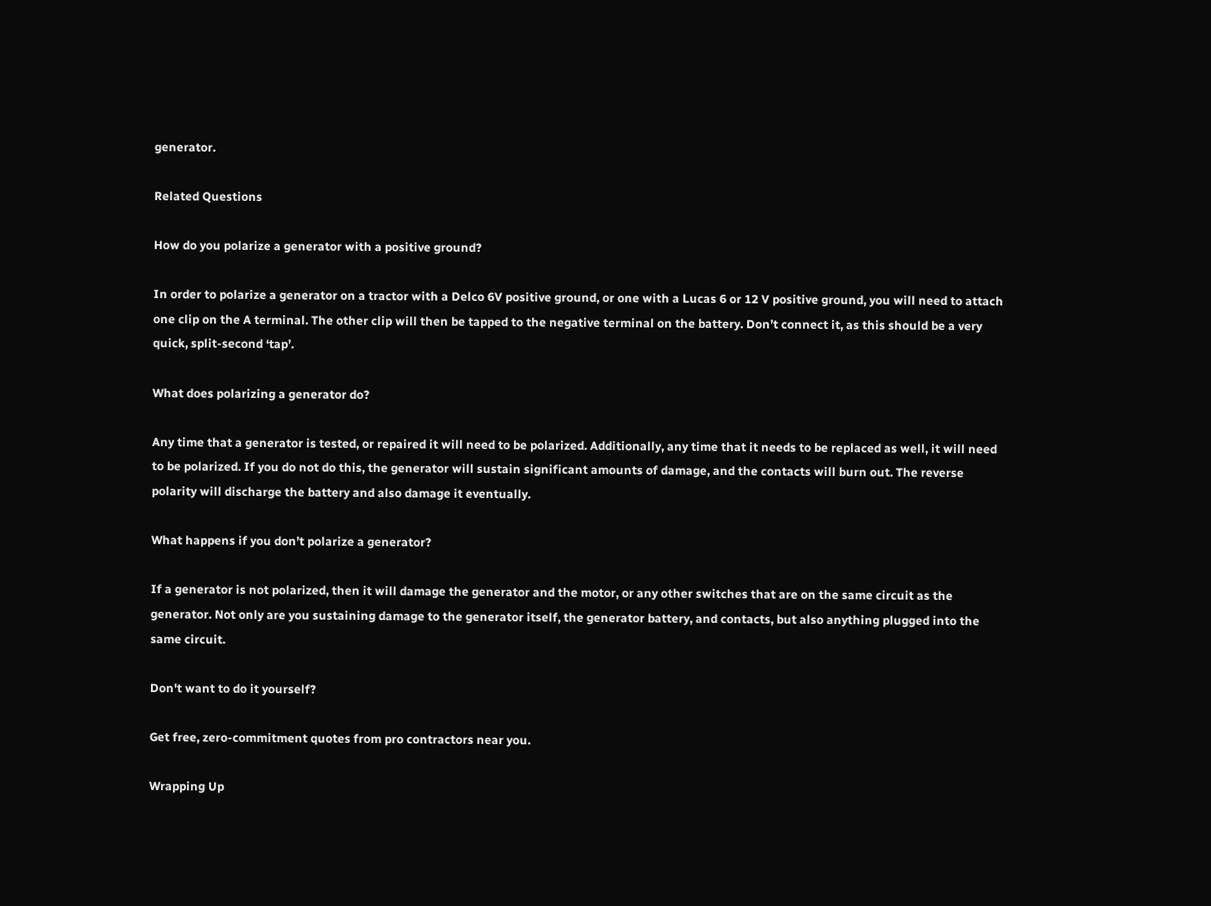generator.

Related Questions

How do you polarize a generator with a positive ground?

In order to polarize a generator on a tractor with a Delco 6V positive ground, or one with a Lucas 6 or 12 V positive ground, you will need to attach one clip on the A terminal. The other clip will then be tapped to the negative terminal on the battery. Don’t connect it, as this should be a very quick, split-second ‘tap’.

What does polarizing a generator do?

Any time that a generator is tested, or repaired it will need to be polarized. Additionally, any time that it needs to be replaced as well, it will need to be polarized. If you do not do this, the generator will sustain significant amounts of damage, and the contacts will burn out. The reverse polarity will discharge the battery and also damage it eventually.

What happens if you don’t polarize a generator?

If a generator is not polarized, then it will damage the generator and the motor, or any other switches that are on the same circuit as the generator. Not only are you sustaining damage to the generator itself, the generator battery, and contacts, but also anything plugged into the same circuit.

Don't want to do it yourself?

Get free, zero-commitment quotes from pro contractors near you.

Wrapping Up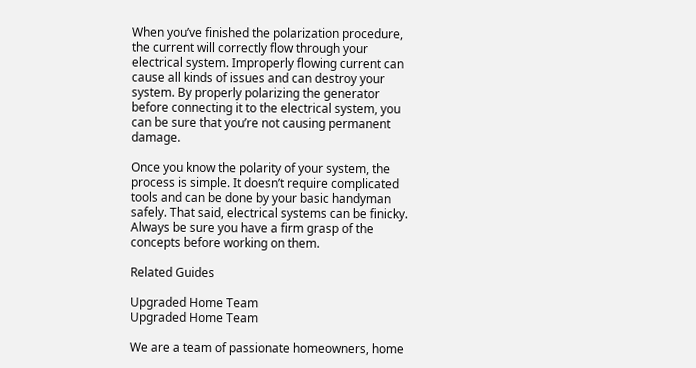When you’ve finished the polarization procedure, the current will correctly flow through your electrical system. Improperly flowing current can cause all kinds of issues and can destroy your system. By properly polarizing the generator before connecting it to the electrical system, you can be sure that you’re not causing permanent damage.

Once you know the polarity of your system, the process is simple. It doesn’t require complicated tools and can be done by your basic handyman safely. That said, electrical systems can be finicky. Always be sure you have a firm grasp of the concepts before working on them.

Related Guides

Upgraded Home Team
Upgraded Home Team

We are a team of passionate homeowners, home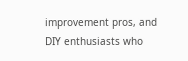improvement pros, and DIY enthusiasts who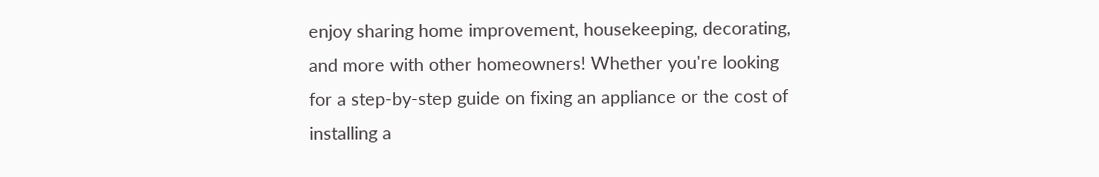enjoy sharing home improvement, housekeeping, decorating, and more with other homeowners! Whether you're looking for a step-by-step guide on fixing an appliance or the cost of installing a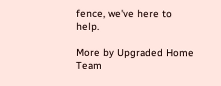fence, we've here to help.

More by Upgraded Home Team